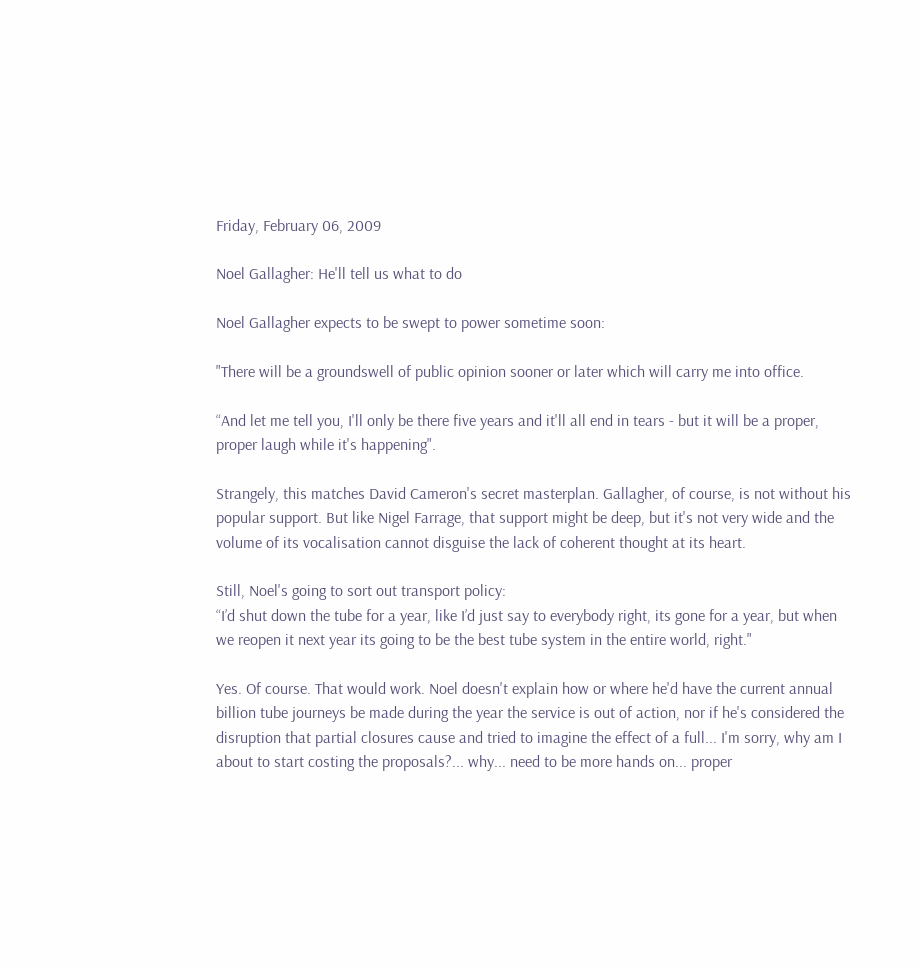Friday, February 06, 2009

Noel Gallagher: He'll tell us what to do

Noel Gallagher expects to be swept to power sometime soon:

"There will be a groundswell of public opinion sooner or later which will carry me into office.

“And let me tell you, I'll only be there five years and it'll all end in tears - but it will be a proper, proper laugh while it's happening".

Strangely, this matches David Cameron's secret masterplan. Gallagher, of course, is not without his popular support. But like Nigel Farrage, that support might be deep, but it's not very wide and the volume of its vocalisation cannot disguise the lack of coherent thought at its heart.

Still, Noel's going to sort out transport policy:
“I’d shut down the tube for a year, like I’d just say to everybody right, its gone for a year, but when we reopen it next year its going to be the best tube system in the entire world, right."

Yes. Of course. That would work. Noel doesn't explain how or where he'd have the current annual billion tube journeys be made during the year the service is out of action, nor if he's considered the disruption that partial closures cause and tried to imagine the effect of a full... I'm sorry, why am I about to start costing the proposals?... why... need to be more hands on... proper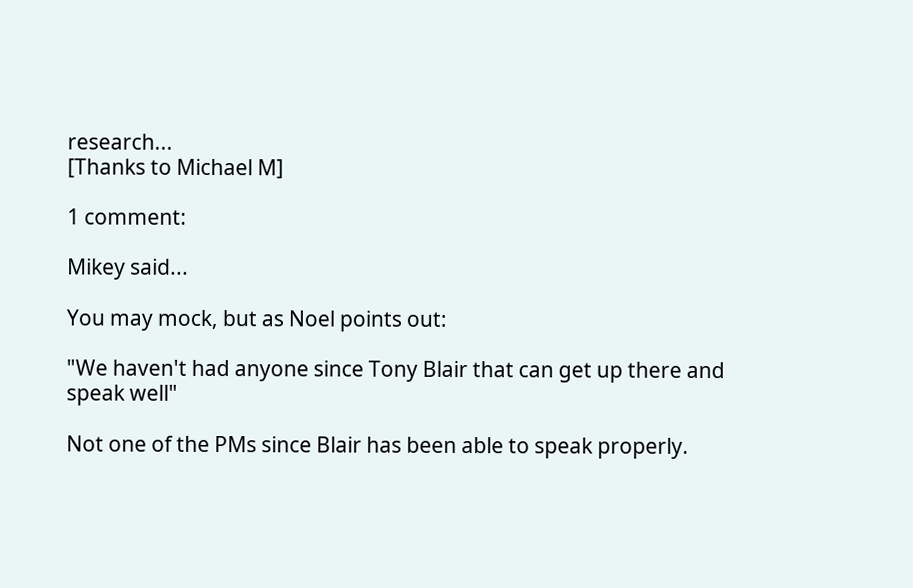research...
[Thanks to Michael M]

1 comment:

Mikey said...

You may mock, but as Noel points out:

"We haven't had anyone since Tony Blair that can get up there and speak well"

Not one of the PMs since Blair has been able to speak properly.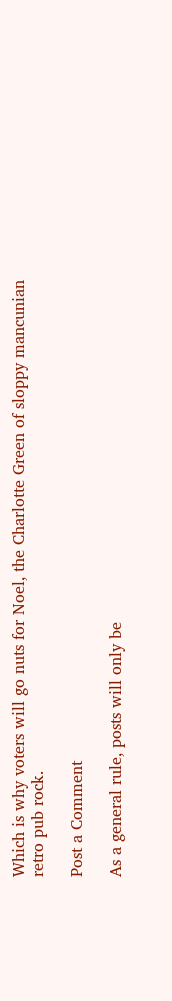Which is why voters will go nuts for Noel, the Charlotte Green of sloppy mancunian retro pub rock.

Post a Comment

As a general rule, posts will only be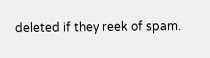deleted if they reek of spam.